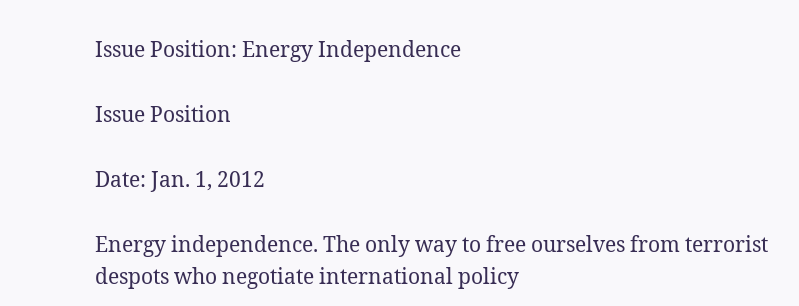Issue Position: Energy Independence

Issue Position

Date: Jan. 1, 2012

Energy independence. The only way to free ourselves from terrorist despots who negotiate international policy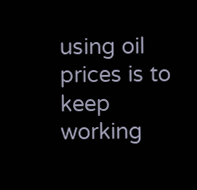using oil prices is to keep working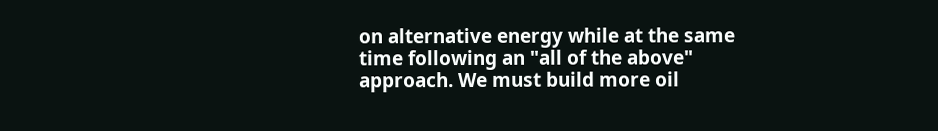on alternative energy while at the same time following an "all of the above" approach. We must build more oil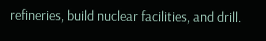refineries, build nuclear facilities, and drill.